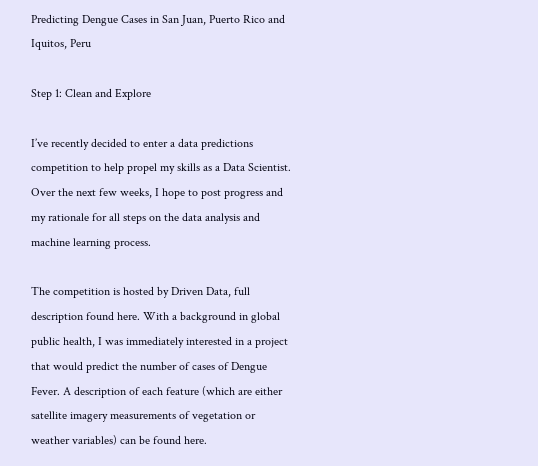Predicting Dengue Cases in San Juan, Puerto Rico and Iquitos, Peru

Step 1: Clean and Explore

I’ve recently decided to enter a data predictions competition to help propel my skills as a Data Scientist. Over the next few weeks, I hope to post progress and my rationale for all steps on the data analysis and machine learning process.

The competition is hosted by Driven Data, full description found here. With a background in global public health, I was immediately interested in a project that would predict the number of cases of Dengue Fever. A description of each feature (which are either satellite imagery measurements of vegetation or weather variables) can be found here.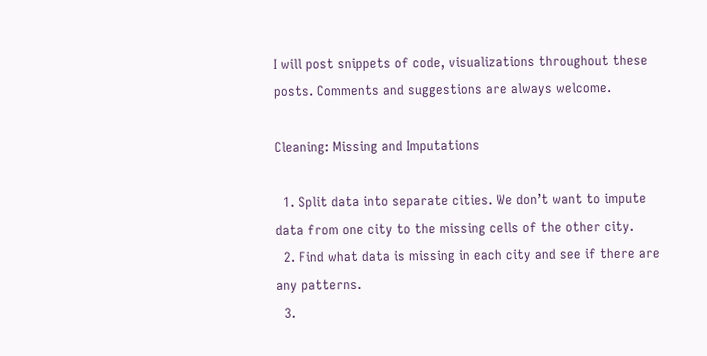I will post snippets of code, visualizations throughout these posts. Comments and suggestions are always welcome.

Cleaning: Missing and Imputations

  1. Split data into separate cities. We don’t want to impute data from one city to the missing cells of the other city.
  2. Find what data is missing in each city and see if there are any patterns.
  3.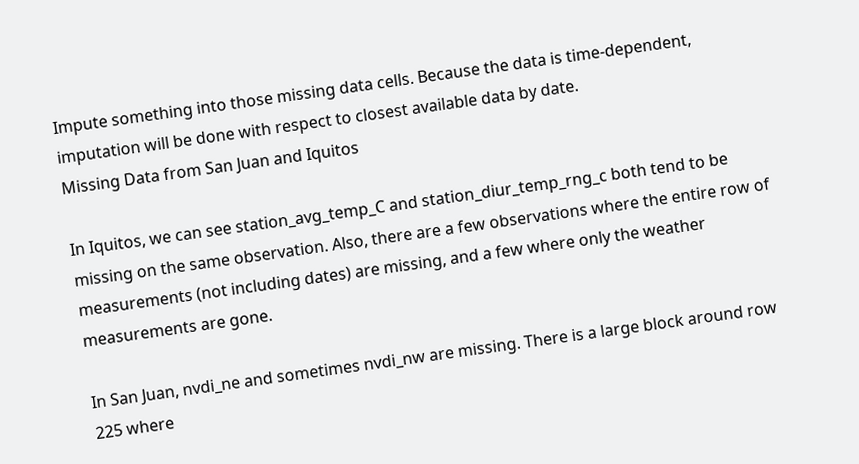Impute something into those missing data cells. Because the data is time-dependent, imputation will be done with respect to closest available data by date.
Missing Data from San Juan and Iquitos

In Iquitos, we can see station_avg_temp_C and station_diur_temp_rng_c both tend to be missing on the same observation. Also, there are a few observations where the entire row of measurements (not including dates) are missing, and a few where only the weather measurements are gone.

In San Juan, nvdi_ne and sometimes nvdi_nw are missing. There is a large block around row 225 where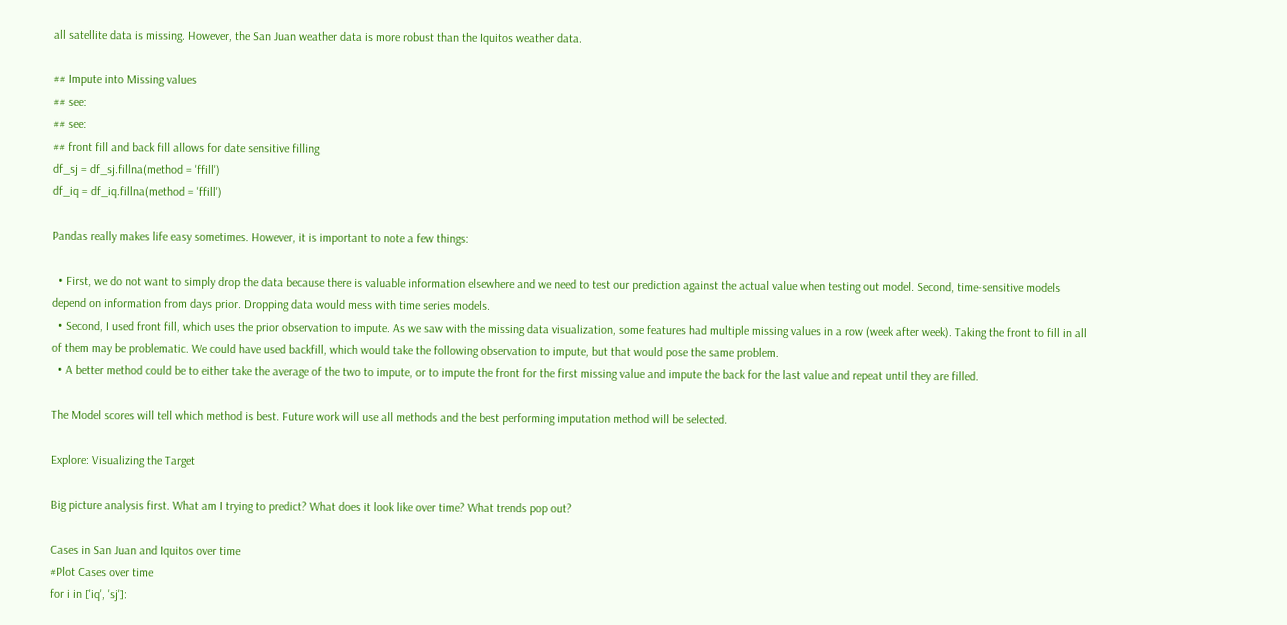all satellite data is missing. However, the San Juan weather data is more robust than the Iquitos weather data.

## Impute into Missing values
## see:
## see:
## front fill and back fill allows for date sensitive filling
df_sj = df_sj.fillna(method = 'ffill')
df_iq = df_iq.fillna(method = 'ffill')

Pandas really makes life easy sometimes. However, it is important to note a few things:

  • First, we do not want to simply drop the data because there is valuable information elsewhere and we need to test our prediction against the actual value when testing out model. Second, time-sensitive models depend on information from days prior. Dropping data would mess with time series models.
  • Second, I used front fill, which uses the prior observation to impute. As we saw with the missing data visualization, some features had multiple missing values in a row (week after week). Taking the front to fill in all of them may be problematic. We could have used backfill, which would take the following observation to impute, but that would pose the same problem.
  • A better method could be to either take the average of the two to impute, or to impute the front for the first missing value and impute the back for the last value and repeat until they are filled.

The Model scores will tell which method is best. Future work will use all methods and the best performing imputation method will be selected.

Explore: Visualizing the Target

Big picture analysis first. What am I trying to predict? What does it look like over time? What trends pop out?

Cases in San Juan and Iquitos over time
#Plot Cases over time
for i in ['iq', 'sj']: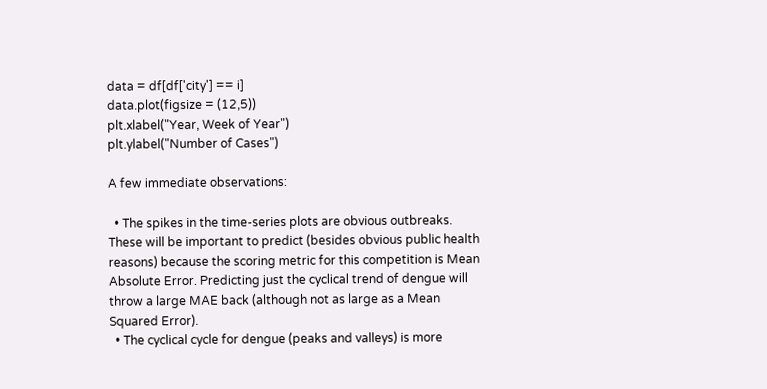data = df[df['city'] == i]
data.plot(figsize = (12,5))
plt.xlabel("Year, Week of Year")
plt.ylabel("Number of Cases")

A few immediate observations:

  • The spikes in the time-series plots are obvious outbreaks. These will be important to predict (besides obvious public health reasons) because the scoring metric for this competition is Mean Absolute Error. Predicting just the cyclical trend of dengue will throw a large MAE back (although not as large as a Mean Squared Error).
  • The cyclical cycle for dengue (peaks and valleys) is more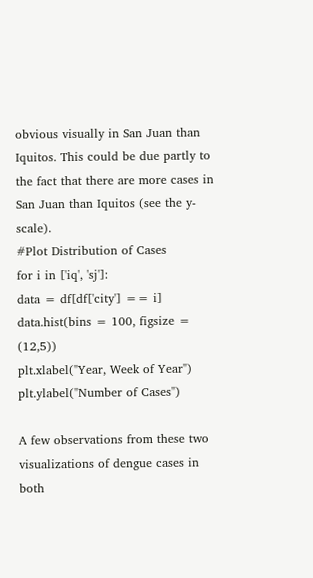obvious visually in San Juan than Iquitos. This could be due partly to the fact that there are more cases in San Juan than Iquitos (see the y-scale).
#Plot Distribution of Cases
for i in ['iq', 'sj']:
data = df[df['city'] == i]
data.hist(bins = 100, figsize = (12,5))
plt.xlabel("Year, Week of Year")
plt.ylabel("Number of Cases")

A few observations from these two visualizations of dengue cases in both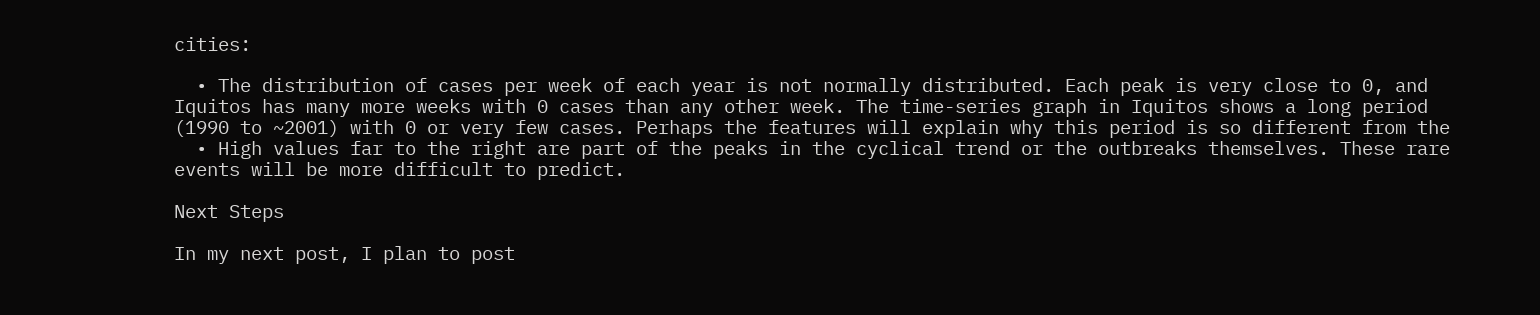cities:

  • The distribution of cases per week of each year is not normally distributed. Each peak is very close to 0, and Iquitos has many more weeks with 0 cases than any other week. The time-series graph in Iquitos shows a long period (1990 to ~2001) with 0 or very few cases. Perhaps the features will explain why this period is so different from the
  • High values far to the right are part of the peaks in the cyclical trend or the outbreaks themselves. These rare events will be more difficult to predict.

Next Steps

In my next post, I plan to post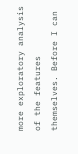more exploratory analysis of the features themselves. Before I can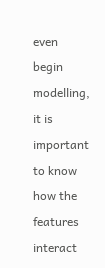even begin modelling, it is important to know how the features interact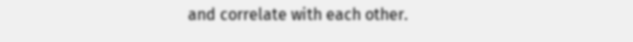and correlate with each other.